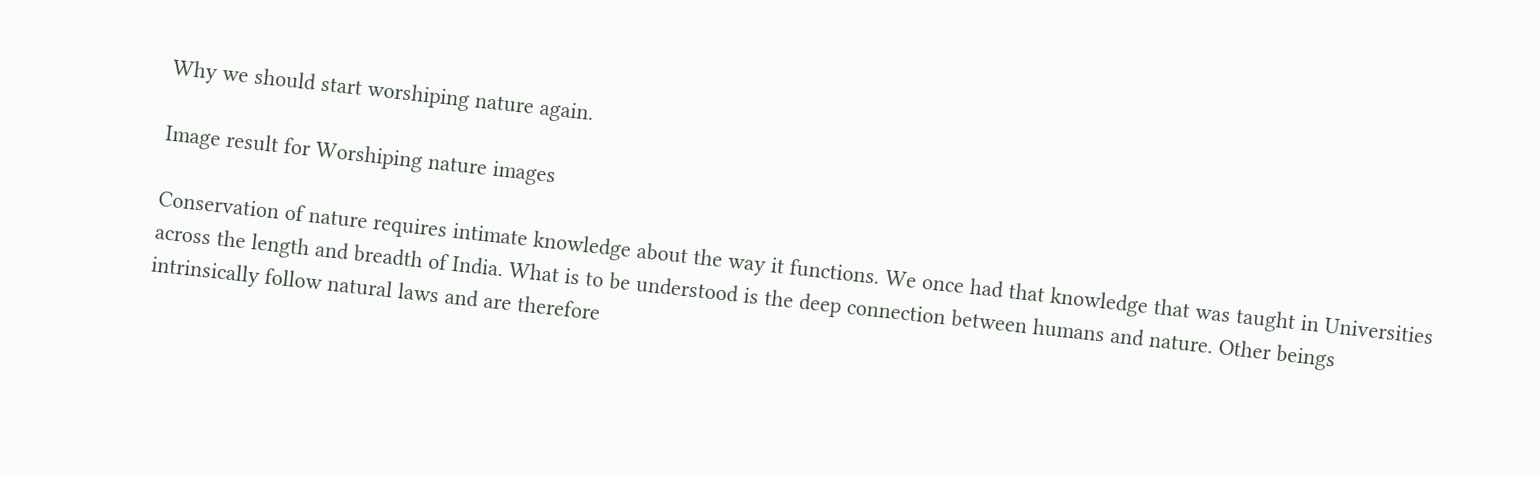Why we should start worshiping nature again.

Image result for Worshiping nature images

Conservation of nature requires intimate knowledge about the way it functions. We once had that knowledge that was taught in Universities across the length and breadth of India. What is to be understood is the deep connection between humans and nature. Other beings intrinsically follow natural laws and are therefore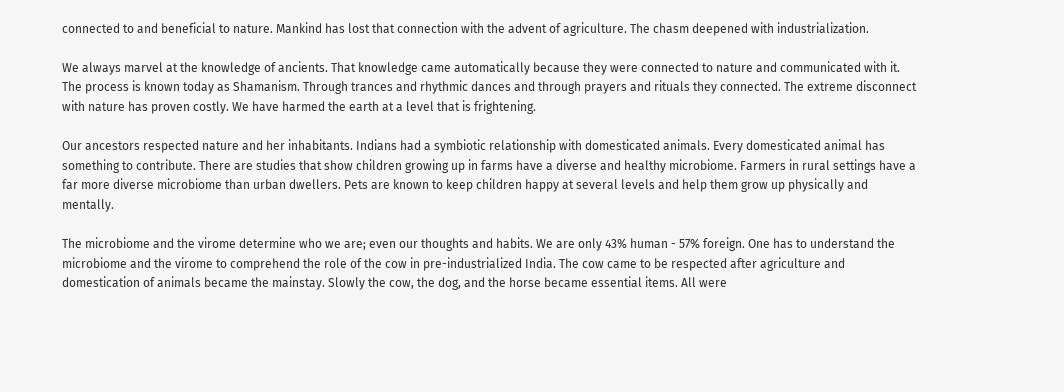connected to and beneficial to nature. Mankind has lost that connection with the advent of agriculture. The chasm deepened with industrialization.

We always marvel at the knowledge of ancients. That knowledge came automatically because they were connected to nature and communicated with it. The process is known today as Shamanism. Through trances and rhythmic dances and through prayers and rituals they connected. The extreme disconnect with nature has proven costly. We have harmed the earth at a level that is frightening.

Our ancestors respected nature and her inhabitants. Indians had a symbiotic relationship with domesticated animals. Every domesticated animal has something to contribute. There are studies that show children growing up in farms have a diverse and healthy microbiome. Farmers in rural settings have a far more diverse microbiome than urban dwellers. Pets are known to keep children happy at several levels and help them grow up physically and mentally.

The microbiome and the virome determine who we are; even our thoughts and habits. We are only 43% human - 57% foreign. One has to understand the microbiome and the virome to comprehend the role of the cow in pre-industrialized India. The cow came to be respected after agriculture and domestication of animals became the mainstay. Slowly the cow, the dog, and the horse became essential items. All were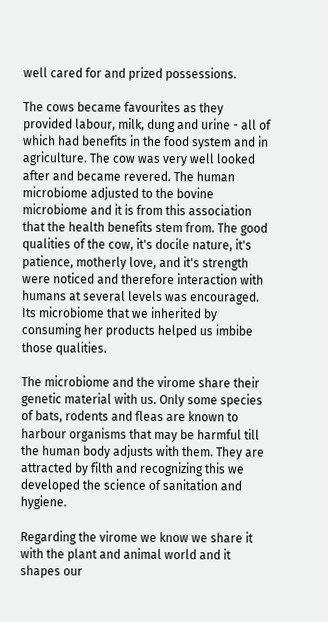well cared for and prized possessions.

The cows became favourites as they provided labour, milk, dung and urine - all of which had benefits in the food system and in agriculture. The cow was very well looked after and became revered. The human microbiome adjusted to the bovine microbiome and it is from this association that the health benefits stem from. The good qualities of the cow, it's docile nature, it's patience, motherly love, and it's strength were noticed and therefore interaction with humans at several levels was encouraged. Its microbiome that we inherited by consuming her products helped us imbibe those qualities.

The microbiome and the virome share their genetic material with us. Only some species of bats, rodents and fleas are known to harbour organisms that may be harmful till the human body adjusts with them. They are attracted by filth and recognizing this we developed the science of sanitation and hygiene.

Regarding the virome we know we share it with the plant and animal world and it shapes our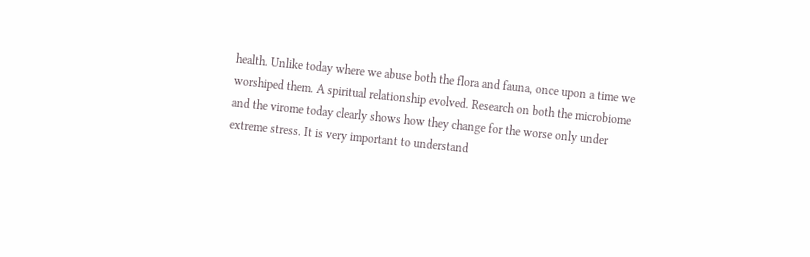health. Unlike today where we abuse both the flora and fauna, once upon a time we worshiped them. A spiritual relationship evolved. Research on both the microbiome and the virome today clearly shows how they change for the worse only under extreme stress. It is very important to understand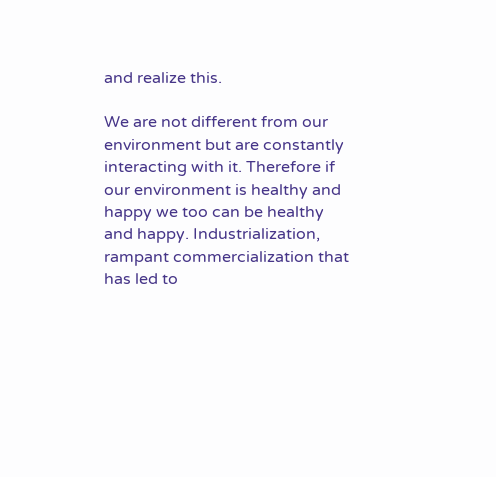and realize this.

We are not different from our environment but are constantly interacting with it. Therefore if our environment is healthy and happy we too can be healthy and happy. Industrialization, rampant commercialization that has led to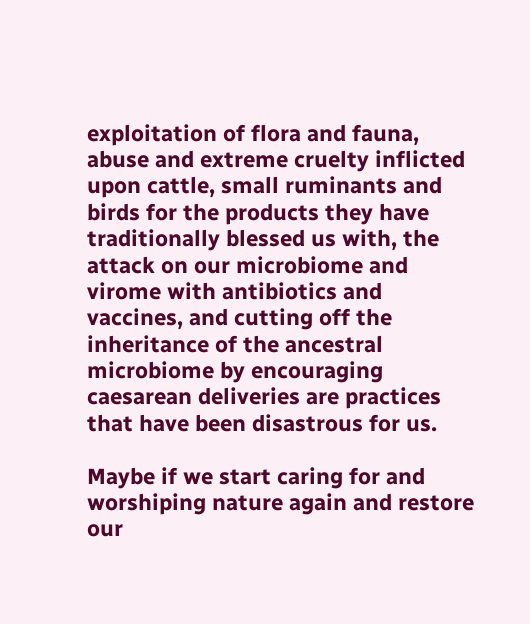exploitation of flora and fauna, abuse and extreme cruelty inflicted upon cattle, small ruminants and birds for the products they have traditionally blessed us with, the attack on our microbiome and virome with antibiotics and vaccines, and cutting off the inheritance of the ancestral microbiome by encouraging caesarean deliveries are practices that have been disastrous for us.

Maybe if we start caring for and worshiping nature again and restore our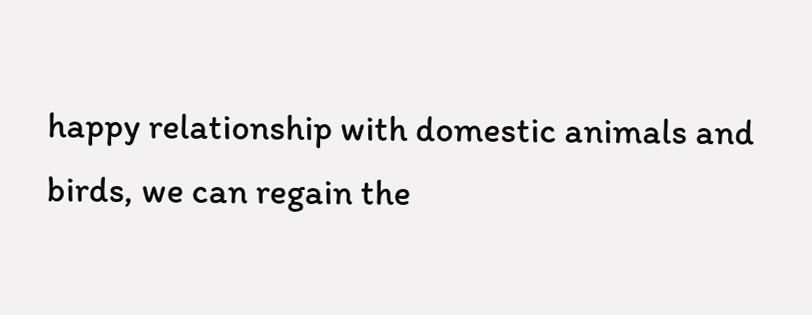happy relationship with domestic animals and birds, we can regain the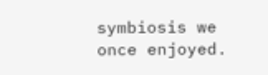symbiosis we once enjoyed.